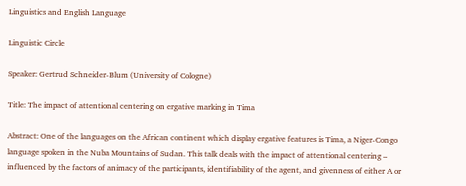Linguistics and English Language

Linguistic Circle

Speaker: Gertrud Schneider-Blum (University of Cologne)

Title: The impact of attentional centering on ergative marking in Tima

Abstract: One of the languages on the African continent which display ergative features is Tima, a Niger-Congo language spoken in the Nuba Mountains of Sudan. This talk deals with the impact of attentional centering – influenced by the factors of animacy of the participants, identifiability of the agent, and givenness of either A or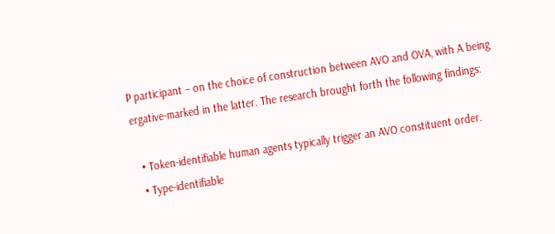P participant – on the choice of construction between AVO and OVA, with A being ergative-marked in the latter. The research brought forth the following findings:

  • Token-identifiable human agents typically trigger an AVO constituent order.
  • Type-identifiable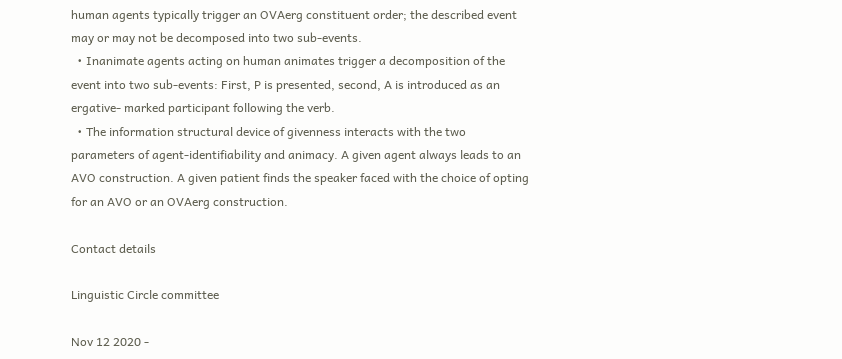human agents typically trigger an OVAerg constituent order; the described event may or may not be decomposed into two sub-events.
  • Inanimate agents acting on human animates trigger a decomposition of the event into two sub-events: First, P is presented, second, A is introduced as an ergative- marked participant following the verb.
  • The information structural device of givenness interacts with the two parameters of agent-identifiability and animacy. A given agent always leads to an AVO construction. A given patient finds the speaker faced with the choice of opting for an AVO or an OVAerg construction.

Contact details

Linguistic Circle committee

Nov 12 2020 -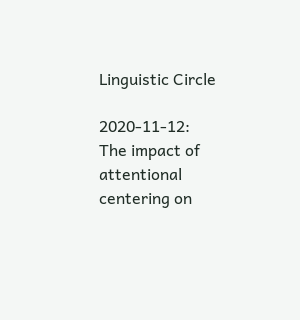Linguistic Circle

2020-11-12: The impact of attentional centering on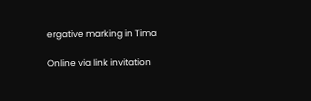ergative marking in Tima

Online via link invitation